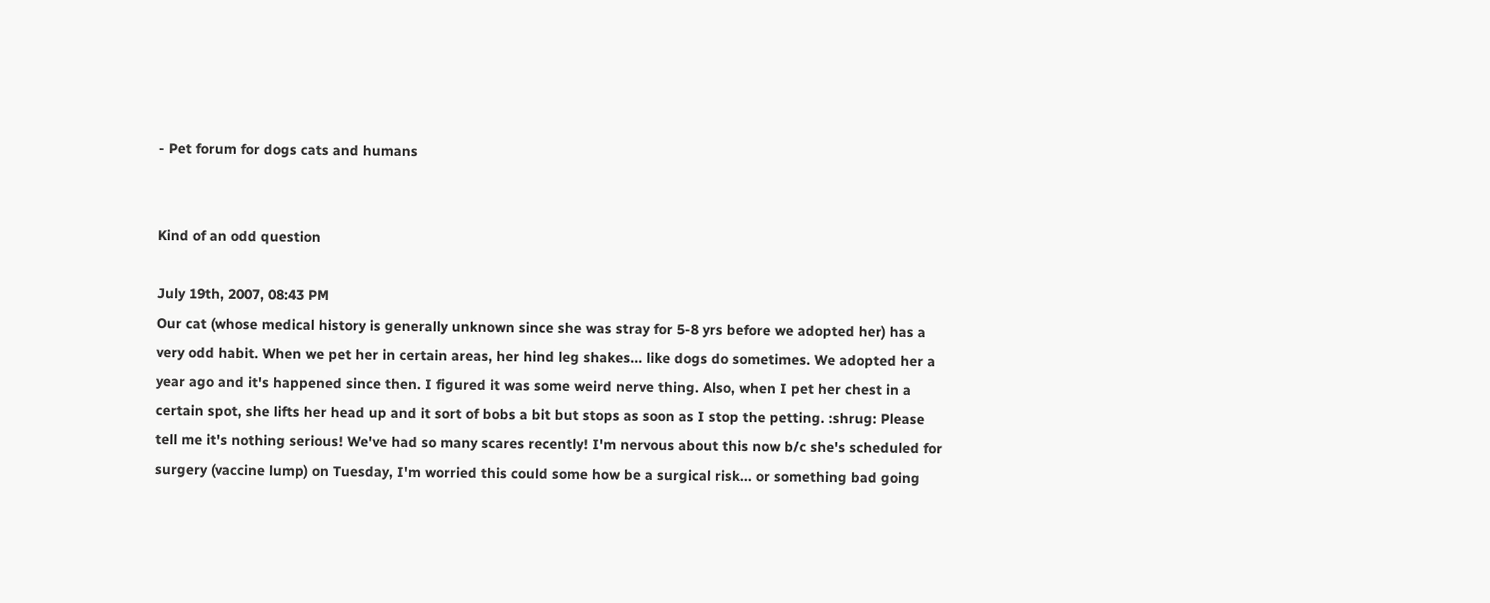- Pet forum for dogs cats and humans


Kind of an odd question

July 19th, 2007, 08:43 PM
Our cat (whose medical history is generally unknown since she was stray for 5-8 yrs before we adopted her) has a very odd habit. When we pet her in certain areas, her hind leg shakes... like dogs do sometimes. We adopted her a year ago and it's happened since then. I figured it was some weird nerve thing. Also, when I pet her chest in a certain spot, she lifts her head up and it sort of bobs a bit but stops as soon as I stop the petting. :shrug: Please tell me it's nothing serious! We've had so many scares recently! I'm nervous about this now b/c she's scheduled for surgery (vaccine lump) on Tuesday, I'm worried this could some how be a surgical risk... or something bad going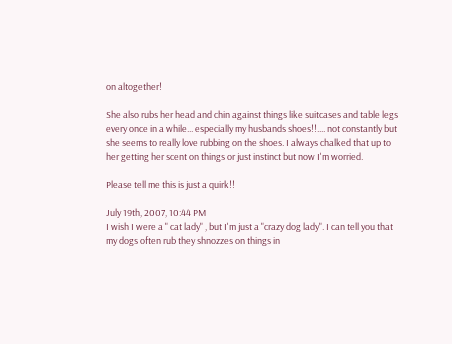on altogether!

She also rubs her head and chin against things like suitcases and table legs every once in a while... especially my husbands shoes!!.... not constantly but she seems to really love rubbing on the shoes. I always chalked that up to her getting her scent on things or just instinct but now I'm worried.

Please tell me this is just a quirk!!

July 19th, 2007, 10:44 PM
I wish I were a " cat lady" , but I'm just a "crazy dog lady". I can tell you that my dogs often rub they shnozzes on things in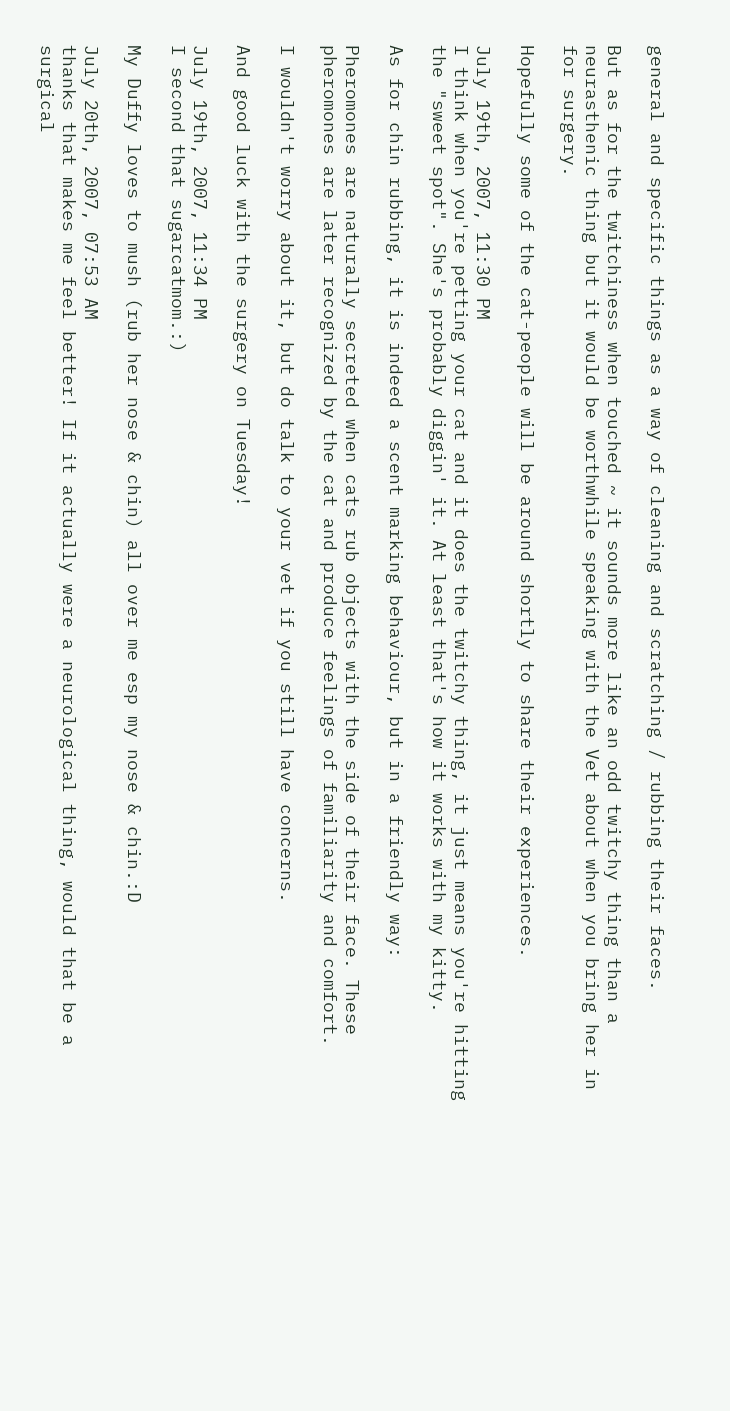general and specific things as a way of cleaning and scratching / rubbing their faces.

But as for the twitchiness when touched ~ it sounds more like an odd twitchy thing than a neurasthenic thing but it would be worthwhile speaking with the Vet about when you bring her in for surgery.

Hopefully some of the cat-people will be around shortly to share their experiences.

July 19th, 2007, 11:30 PM
I think when you're petting your cat and it does the twitchy thing, it just means you're hitting the "sweet spot". She's probably diggin' it. At least that's how it works with my kitty.

As for chin rubbing, it is indeed a scent marking behaviour, but in a friendly way:

Pheromones are naturally secreted when cats rub objects with the side of their face. These pheromones are later recognized by the cat and produce feelings of familiarity and comfort.

I wouldn't worry about it, but do talk to your vet if you still have concerns.

And good luck with the surgery on Tuesday!

July 19th, 2007, 11:34 PM
I second that sugarcatmom.:)

My Duffy loves to mush (rub her nose & chin) all over me esp my nose & chin.:D

July 20th, 2007, 07:53 AM
thanks that makes me feel better! If it actually were a neurological thing, would that be a surgical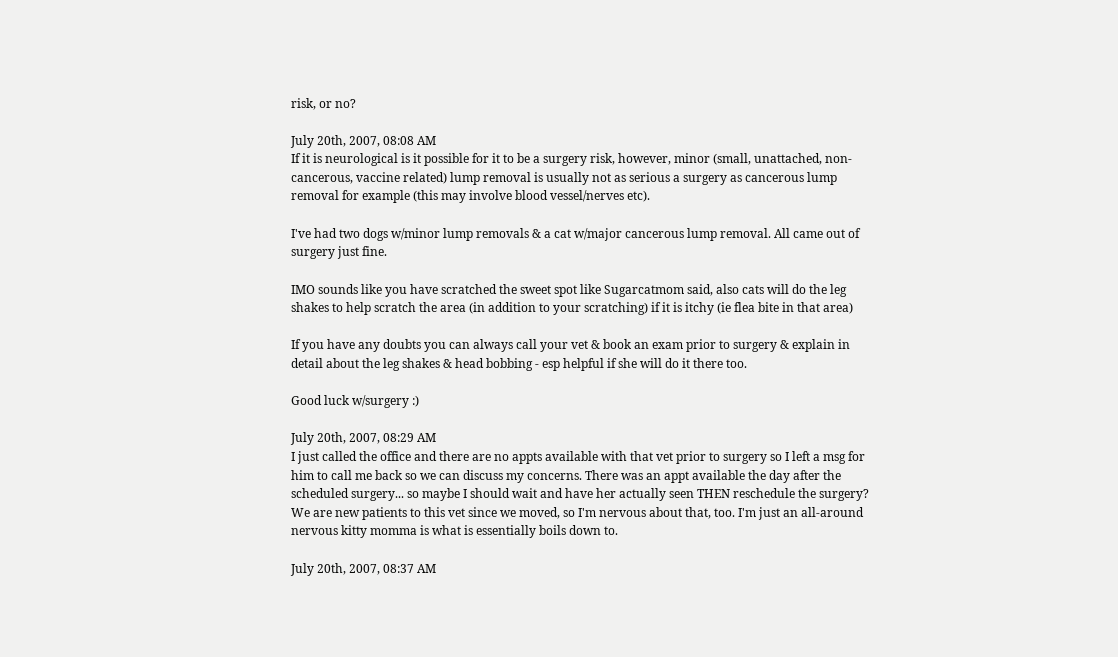risk, or no?

July 20th, 2007, 08:08 AM
If it is neurological is it possible for it to be a surgery risk, however, minor (small, unattached, non-cancerous, vaccine related) lump removal is usually not as serious a surgery as cancerous lump removal for example (this may involve blood vessel/nerves etc).

I've had two dogs w/minor lump removals & a cat w/major cancerous lump removal. All came out of surgery just fine.

IMO sounds like you have scratched the sweet spot like Sugarcatmom said, also cats will do the leg shakes to help scratch the area (in addition to your scratching) if it is itchy (ie flea bite in that area)

If you have any doubts you can always call your vet & book an exam prior to surgery & explain in detail about the leg shakes & head bobbing - esp helpful if she will do it there too.

Good luck w/surgery :)

July 20th, 2007, 08:29 AM
I just called the office and there are no appts available with that vet prior to surgery so I left a msg for him to call me back so we can discuss my concerns. There was an appt available the day after the scheduled surgery... so maybe I should wait and have her actually seen THEN reschedule the surgery? We are new patients to this vet since we moved, so I'm nervous about that, too. I'm just an all-around nervous kitty momma is what is essentially boils down to.

July 20th, 2007, 08:37 AM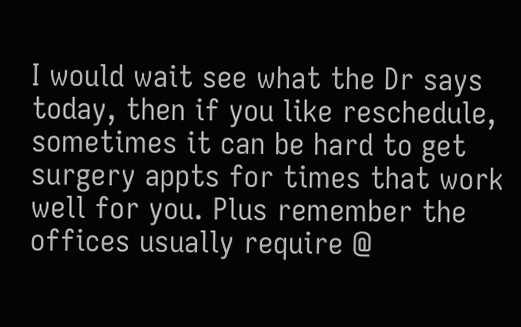I would wait see what the Dr says today, then if you like reschedule, sometimes it can be hard to get surgery appts for times that work well for you. Plus remember the offices usually require @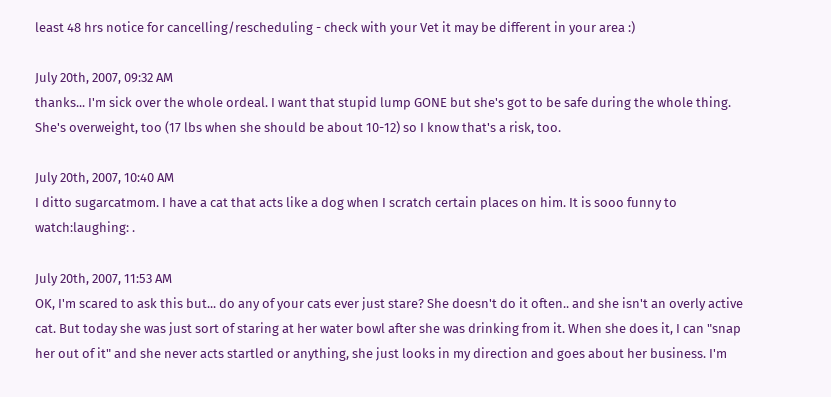least 48 hrs notice for cancelling/rescheduling - check with your Vet it may be different in your area :)

July 20th, 2007, 09:32 AM
thanks... I'm sick over the whole ordeal. I want that stupid lump GONE but she's got to be safe during the whole thing. She's overweight, too (17 lbs when she should be about 10-12) so I know that's a risk, too.

July 20th, 2007, 10:40 AM
I ditto sugarcatmom. I have a cat that acts like a dog when I scratch certain places on him. It is sooo funny to watch:laughing: .

July 20th, 2007, 11:53 AM
OK, I'm scared to ask this but... do any of your cats ever just stare? She doesn't do it often.. and she isn't an overly active cat. But today she was just sort of staring at her water bowl after she was drinking from it. When she does it, I can "snap her out of it" and she never acts startled or anything, she just looks in my direction and goes about her business. I'm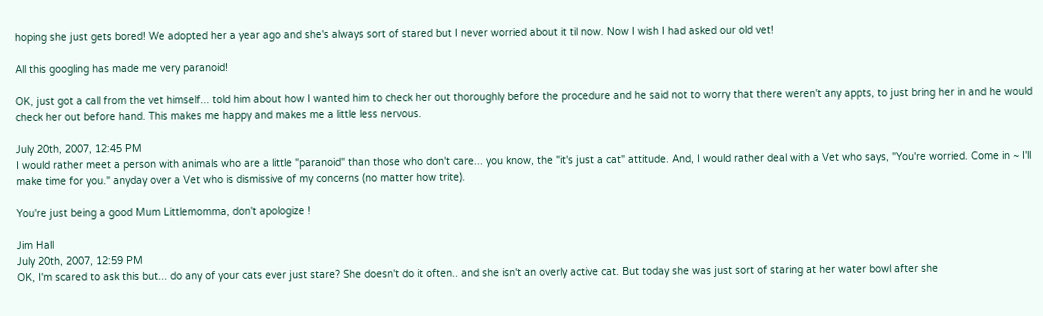hoping she just gets bored! We adopted her a year ago and she's always sort of stared but I never worried about it til now. Now I wish I had asked our old vet!

All this googling has made me very paranoid!

OK, just got a call from the vet himself... told him about how I wanted him to check her out thoroughly before the procedure and he said not to worry that there weren't any appts, to just bring her in and he would check her out before hand. This makes me happy and makes me a little less nervous.

July 20th, 2007, 12:45 PM
I would rather meet a person with animals who are a little "paranoid" than those who don't care... you know, the "it's just a cat" attitude. And, I would rather deal with a Vet who says, "You're worried. Come in ~ I'll make time for you." anyday over a Vet who is dismissive of my concerns (no matter how trite).

You're just being a good Mum Littlemomma, don't apologize !

Jim Hall
July 20th, 2007, 12:59 PM
OK, I'm scared to ask this but... do any of your cats ever just stare? She doesn't do it often.. and she isn't an overly active cat. But today she was just sort of staring at her water bowl after she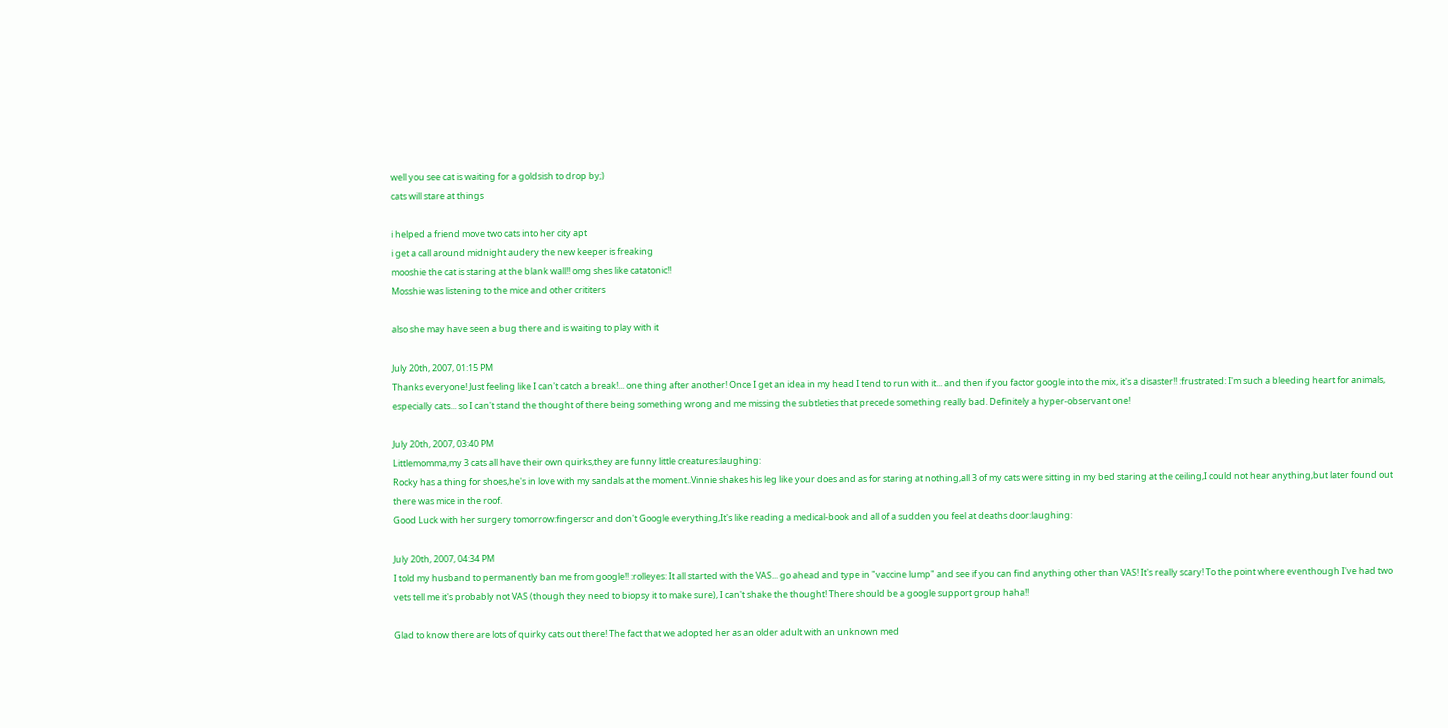well you see cat is waiting for a goldsish to drop by;)
cats will stare at things

i helped a friend move two cats into her city apt
i get a call around midnight audery the new keeper is freaking
mooshie the cat is staring at the blank wall!! omg shes like catatonic!!
Mosshie was listening to the mice and other crititers

also she may have seen a bug there and is waiting to play with it

July 20th, 2007, 01:15 PM
Thanks everyone! Just feeling like I can't catch a break!... one thing after another! Once I get an idea in my head I tend to run with it... and then if you factor google into the mix, it's a disaster!! :frustrated: I'm such a bleeding heart for animals, especially cats... so I can't stand the thought of there being something wrong and me missing the subtleties that precede something really bad. Definitely a hyper-observant one!

July 20th, 2007, 03:40 PM
Littlemomma,my 3 cats all have their own quirks,they are funny little creatures:laughing:
Rocky has a thing for shoes,he's in love with my sandals at the moment..Vinnie shakes his leg like your does and as for staring at nothing,all 3 of my cats were sitting in my bed staring at the ceiling,I could not hear anything,but later found out there was mice in the roof.
Good Luck with her surgery tomorrow:fingerscr and don't Google everything,It's like reading a medical-book and all of a sudden you feel at deaths door:laughing:

July 20th, 2007, 04:34 PM
I told my husband to permanently ban me from google!! :rolleyes: It all started with the VAS... go ahead and type in "vaccine lump" and see if you can find anything other than VAS! It's really scary! To the point where eventhough I've had two vets tell me it's probably not VAS (though they need to biopsy it to make sure), I can't shake the thought! There should be a google support group haha!!

Glad to know there are lots of quirky cats out there! The fact that we adopted her as an older adult with an unknown med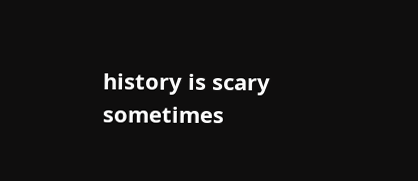history is scary sometimes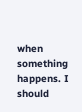when something happens. I should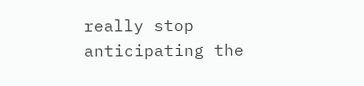really stop anticipating the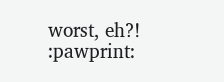worst, eh?! :pawprint: